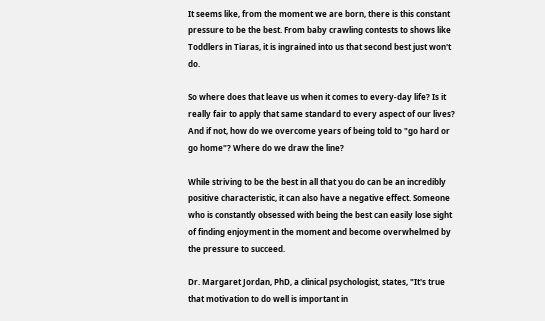It seems like, from the moment we are born, there is this constant pressure to be the best. From baby crawling contests to shows like Toddlers in Tiaras, it is ingrained into us that second best just won't do.

So where does that leave us when it comes to every-day life? Is it really fair to apply that same standard to every aspect of our lives? And if not, how do we overcome years of being told to "go hard or go home"? Where do we draw the line?

While striving to be the best in all that you do can be an incredibly positive characteristic, it can also have a negative effect. Someone who is constantly obsessed with being the best can easily lose sight of finding enjoyment in the moment and become overwhelmed by the pressure to succeed.

Dr. Margaret Jordan, PhD, a clinical psychologist, states, "It's true that motivation to do well is important in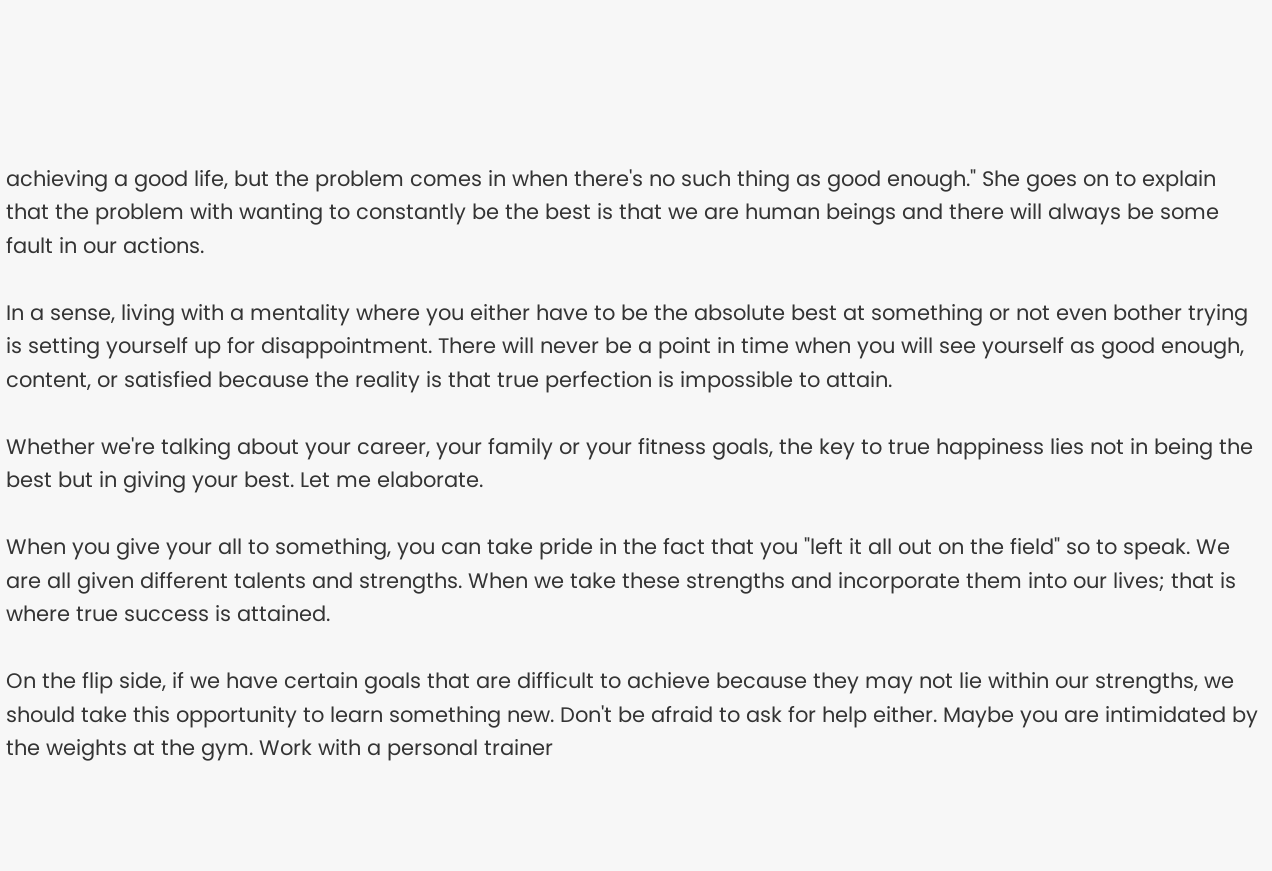achieving a good life, but the problem comes in when there's no such thing as good enough." She goes on to explain that the problem with wanting to constantly be the best is that we are human beings and there will always be some fault in our actions.

In a sense, living with a mentality where you either have to be the absolute best at something or not even bother trying is setting yourself up for disappointment. There will never be a point in time when you will see yourself as good enough, content, or satisfied because the reality is that true perfection is impossible to attain.

Whether we're talking about your career, your family or your fitness goals, the key to true happiness lies not in being the best but in giving your best. Let me elaborate.

When you give your all to something, you can take pride in the fact that you "left it all out on the field" so to speak. We are all given different talents and strengths. When we take these strengths and incorporate them into our lives; that is where true success is attained.

On the flip side, if we have certain goals that are difficult to achieve because they may not lie within our strengths, we should take this opportunity to learn something new. Don't be afraid to ask for help either. Maybe you are intimidated by the weights at the gym. Work with a personal trainer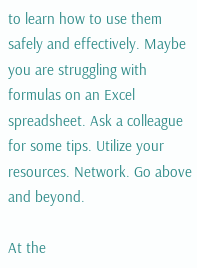to learn how to use them safely and effectively. Maybe you are struggling with formulas on an Excel spreadsheet. Ask a colleague for some tips. Utilize your resources. Network. Go above and beyond.

At the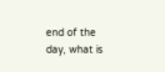end of the day, what is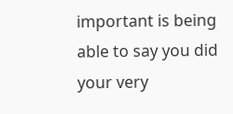important is being able to say you did your very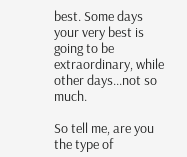best. Some days your very best is going to be extraordinary, while other days...not so much.

So tell me, are you the type of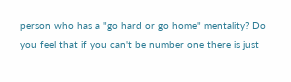person who has a "go hard or go home" mentality? Do you feel that if you can't be number one there is just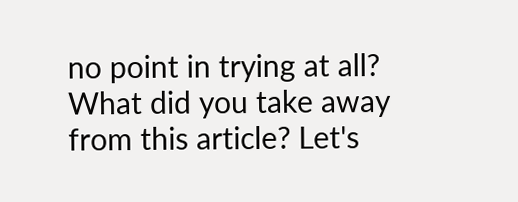no point in trying at all? What did you take away from this article? Let's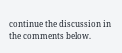continue the discussion in the comments below.